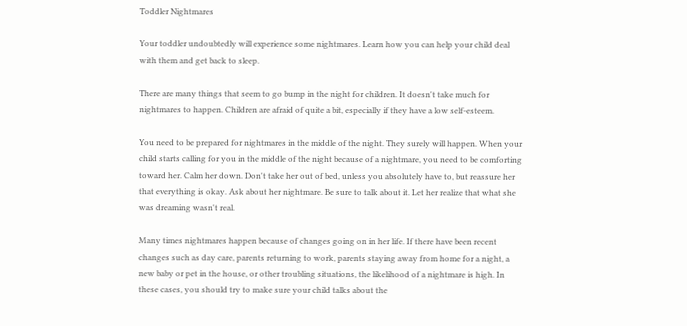Toddler Nightmares

Your toddler undoubtedly will experience some nightmares. Learn how you can help your child deal with them and get back to sleep.

There are many things that seem to go bump in the night for children. It doesn't take much for nightmares to happen. Children are afraid of quite a bit, especially if they have a low self-esteem.

You need to be prepared for nightmares in the middle of the night. They surely will happen. When your child starts calling for you in the middle of the night because of a nightmare, you need to be comforting toward her. Calm her down. Don't take her out of bed, unless you absolutely have to, but reassure her that everything is okay. Ask about her nightmare. Be sure to talk about it. Let her realize that what she was dreaming wasn't real.

Many times nightmares happen because of changes going on in her life. If there have been recent changes such as day care, parents returning to work, parents staying away from home for a night, a new baby or pet in the house, or other troubling situations, the likelihood of a nightmare is high. In these cases, you should try to make sure your child talks about the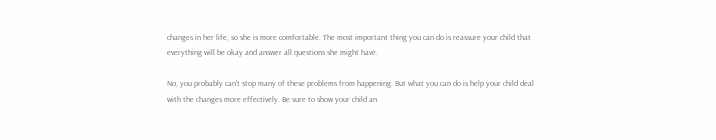changes in her life, so she is more comfortable. The most important thing you can do is reassure your child that everything will be okay and answer all questions she might have.

No, you probably can't stop many of these problems from happening. But what you can do is help your child deal with the changes more effectively. Be sure to show your child an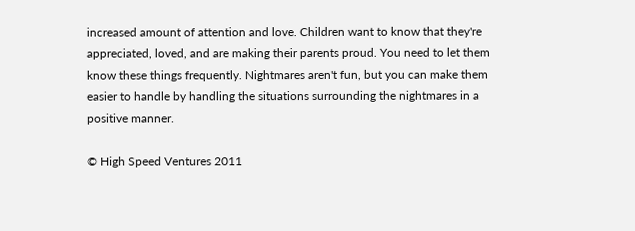increased amount of attention and love. Children want to know that they're appreciated, loved, and are making their parents proud. You need to let them know these things frequently. Nightmares aren't fun, but you can make them easier to handle by handling the situations surrounding the nightmares in a positive manner.

© High Speed Ventures 2011